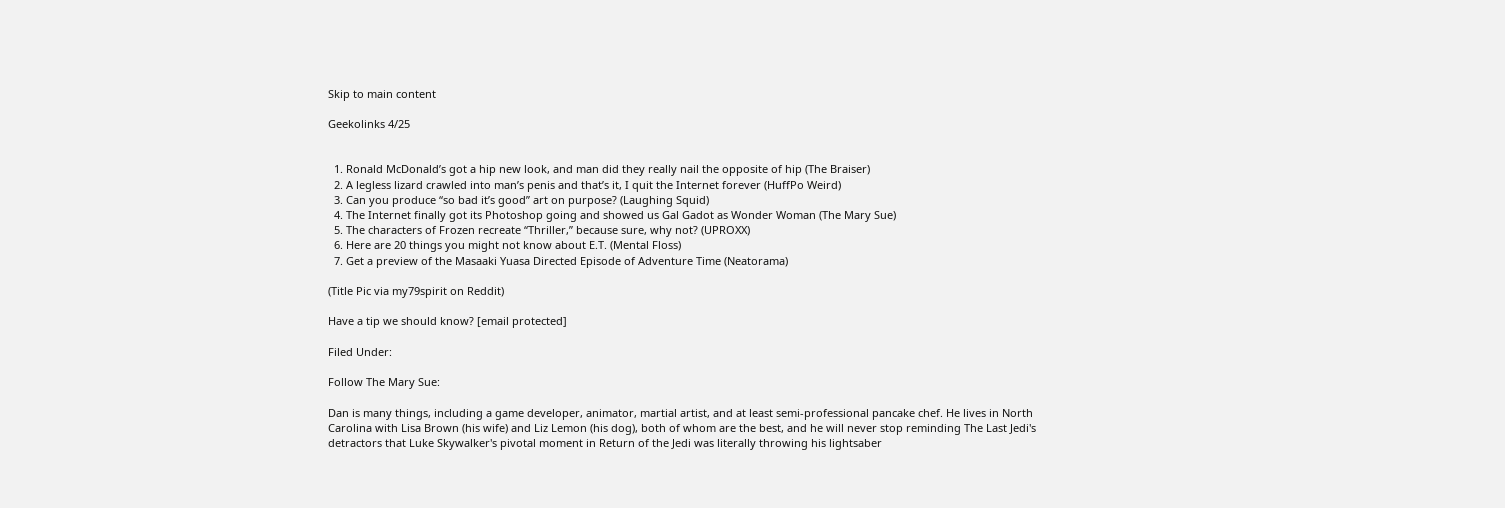Skip to main content

Geekolinks 4/25


  1. Ronald McDonald’s got a hip new look, and man did they really nail the opposite of hip (The Braiser)
  2. A legless lizard crawled into man’s penis and that’s it, I quit the Internet forever (HuffPo Weird)
  3. Can you produce “so bad it’s good” art on purpose? (Laughing Squid)
  4. The Internet finally got its Photoshop going and showed us Gal Gadot as Wonder Woman (The Mary Sue)
  5. The characters of Frozen recreate “Thriller,” because sure, why not? (UPROXX)
  6. Here are 20 things you might not know about E.T. (Mental Floss)
  7. Get a preview of the Masaaki Yuasa Directed Episode of Adventure Time (Neatorama)

(Title Pic via my79spirit on Reddit)

Have a tip we should know? [email protected]

Filed Under:

Follow The Mary Sue:

Dan is many things, including a game developer, animator, martial artist, and at least semi-professional pancake chef. He lives in North Carolina with Lisa Brown (his wife) and Liz Lemon (his dog), both of whom are the best, and he will never stop reminding The Last Jedi's detractors that Luke Skywalker's pivotal moment in Return of the Jedi was literally throwing his lightsaber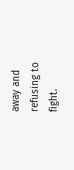away and refusing to fight.